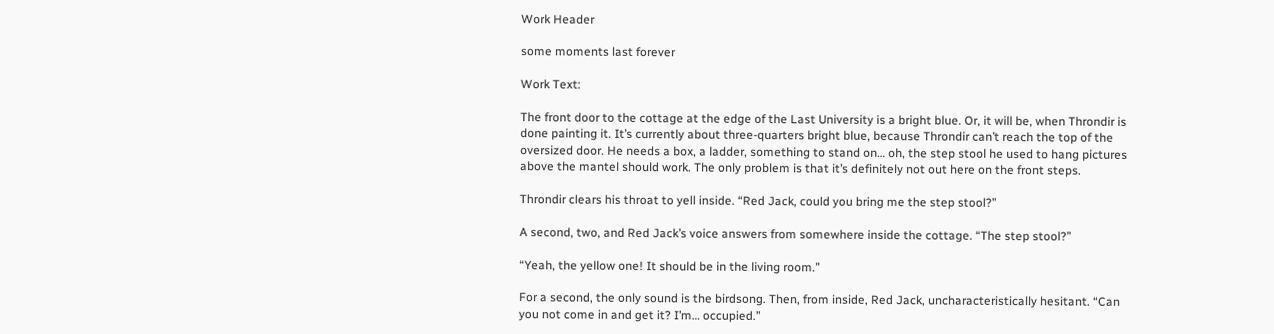Work Header

some moments last forever

Work Text:

The front door to the cottage at the edge of the Last University is a bright blue. Or, it will be, when Throndir is done painting it. It’s currently about three-quarters bright blue, because Throndir can’t reach the top of the oversized door. He needs a box, a ladder, something to stand on… oh, the step stool he used to hang pictures above the mantel should work. The only problem is that it’s definitely not out here on the front steps.

Throndir clears his throat to yell inside. “Red Jack, could you bring me the step stool?”

A second, two, and Red Jack’s voice answers from somewhere inside the cottage. “The step stool?”

“Yeah, the yellow one! It should be in the living room.”

For a second, the only sound is the birdsong. Then, from inside, Red Jack, uncharacteristically hesitant. “Can you not come in and get it? I’m… occupied.”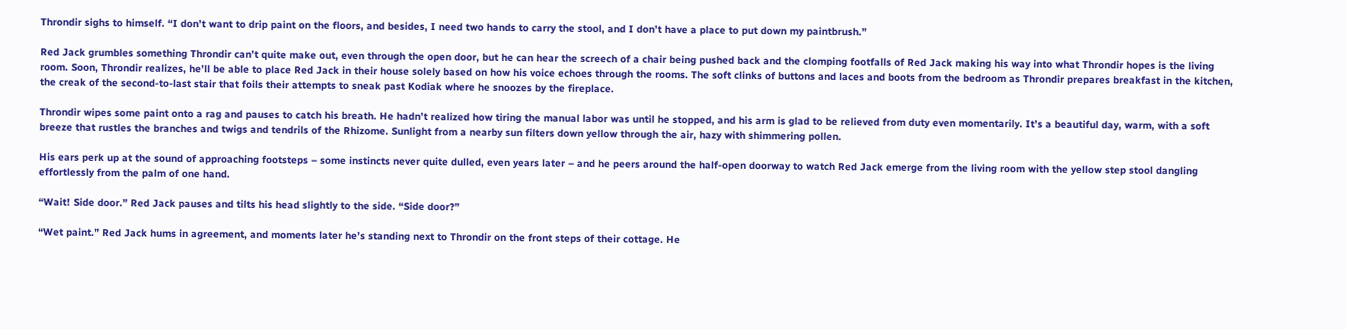Throndir sighs to himself. “I don’t want to drip paint on the floors, and besides, I need two hands to carry the stool, and I don’t have a place to put down my paintbrush.”

Red Jack grumbles something Throndir can’t quite make out, even through the open door, but he can hear the screech of a chair being pushed back and the clomping footfalls of Red Jack making his way into what Throndir hopes is the living room. Soon, Throndir realizes, he’ll be able to place Red Jack in their house solely based on how his voice echoes through the rooms. The soft clinks of buttons and laces and boots from the bedroom as Throndir prepares breakfast in the kitchen, the creak of the second-to-last stair that foils their attempts to sneak past Kodiak where he snoozes by the fireplace.

Throndir wipes some paint onto a rag and pauses to catch his breath. He hadn’t realized how tiring the manual labor was until he stopped, and his arm is glad to be relieved from duty even momentarily. It’s a beautiful day, warm, with a soft breeze that rustles the branches and twigs and tendrils of the Rhizome. Sunlight from a nearby sun filters down yellow through the air, hazy with shimmering pollen.

His ears perk up at the sound of approaching footsteps – some instincts never quite dulled, even years later – and he peers around the half-open doorway to watch Red Jack emerge from the living room with the yellow step stool dangling effortlessly from the palm of one hand.

“Wait! Side door.” Red Jack pauses and tilts his head slightly to the side. “Side door?”

“Wet paint.” Red Jack hums in agreement, and moments later he’s standing next to Throndir on the front steps of their cottage. He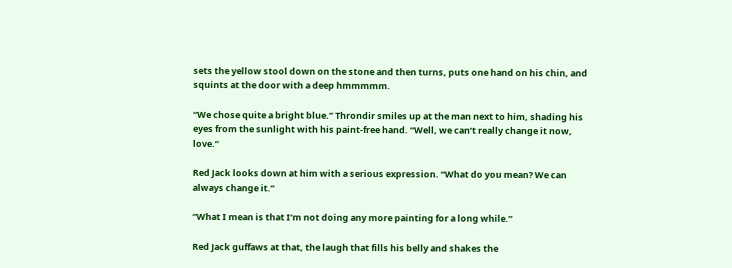sets the yellow stool down on the stone and then turns, puts one hand on his chin, and squints at the door with a deep hmmmmm.

“We chose quite a bright blue.” Throndir smiles up at the man next to him, shading his eyes from the sunlight with his paint-free hand. “Well, we can’t really change it now, love.”

Red Jack looks down at him with a serious expression. “What do you mean? We can always change it.”

“What I mean is that I’m not doing any more painting for a long while.”

Red Jack guffaws at that, the laugh that fills his belly and shakes the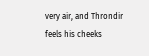very air, and Throndir feels his cheeks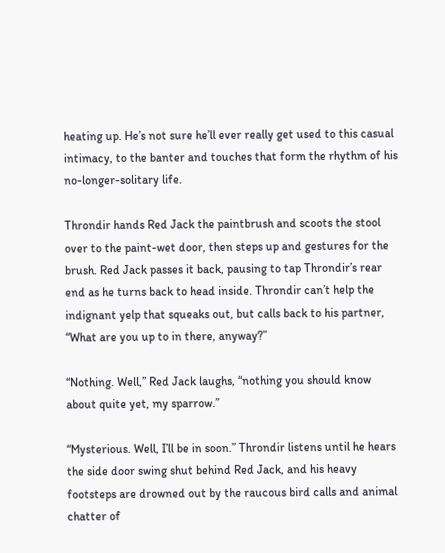heating up. He’s not sure he’ll ever really get used to this casual intimacy, to the banter and touches that form the rhythm of his no-longer-solitary life.

Throndir hands Red Jack the paintbrush and scoots the stool over to the paint-wet door, then steps up and gestures for the brush. Red Jack passes it back, pausing to tap Throndir’s rear end as he turns back to head inside. Throndir can’t help the indignant yelp that squeaks out, but calls back to his partner, “What are you up to in there, anyway?”

“Nothing. Well,” Red Jack laughs, “nothing you should know about quite yet, my sparrow.”

“Mysterious. Well, I’ll be in soon.” Throndir listens until he hears the side door swing shut behind Red Jack, and his heavy footsteps are drowned out by the raucous bird calls and animal chatter of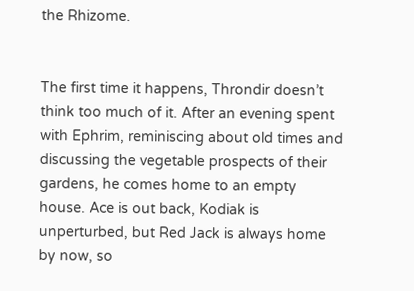the Rhizome.


The first time it happens, Throndir doesn’t think too much of it. After an evening spent with Ephrim, reminiscing about old times and discussing the vegetable prospects of their gardens, he comes home to an empty house. Ace is out back, Kodiak is unperturbed, but Red Jack is always home by now, so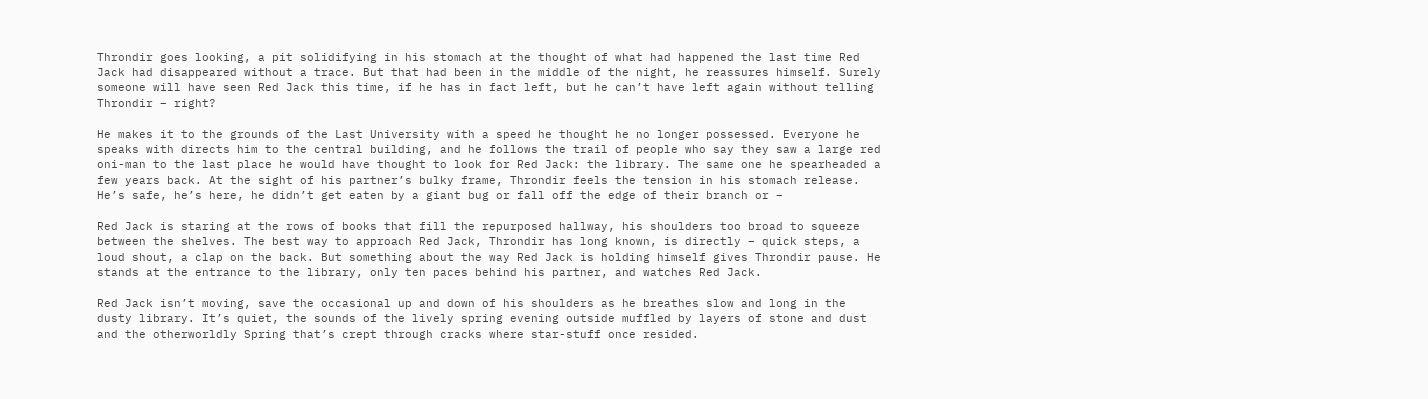Throndir goes looking, a pit solidifying in his stomach at the thought of what had happened the last time Red Jack had disappeared without a trace. But that had been in the middle of the night, he reassures himself. Surely someone will have seen Red Jack this time, if he has in fact left, but he can’t have left again without telling Throndir – right?

He makes it to the grounds of the Last University with a speed he thought he no longer possessed. Everyone he speaks with directs him to the central building, and he follows the trail of people who say they saw a large red oni-man to the last place he would have thought to look for Red Jack: the library. The same one he spearheaded a few years back. At the sight of his partner’s bulky frame, Throndir feels the tension in his stomach release. He’s safe, he’s here, he didn’t get eaten by a giant bug or fall off the edge of their branch or –

Red Jack is staring at the rows of books that fill the repurposed hallway, his shoulders too broad to squeeze between the shelves. The best way to approach Red Jack, Throndir has long known, is directly – quick steps, a loud shout, a clap on the back. But something about the way Red Jack is holding himself gives Throndir pause. He stands at the entrance to the library, only ten paces behind his partner, and watches Red Jack.

Red Jack isn’t moving, save the occasional up and down of his shoulders as he breathes slow and long in the dusty library. It’s quiet, the sounds of the lively spring evening outside muffled by layers of stone and dust and the otherworldly Spring that’s crept through cracks where star-stuff once resided.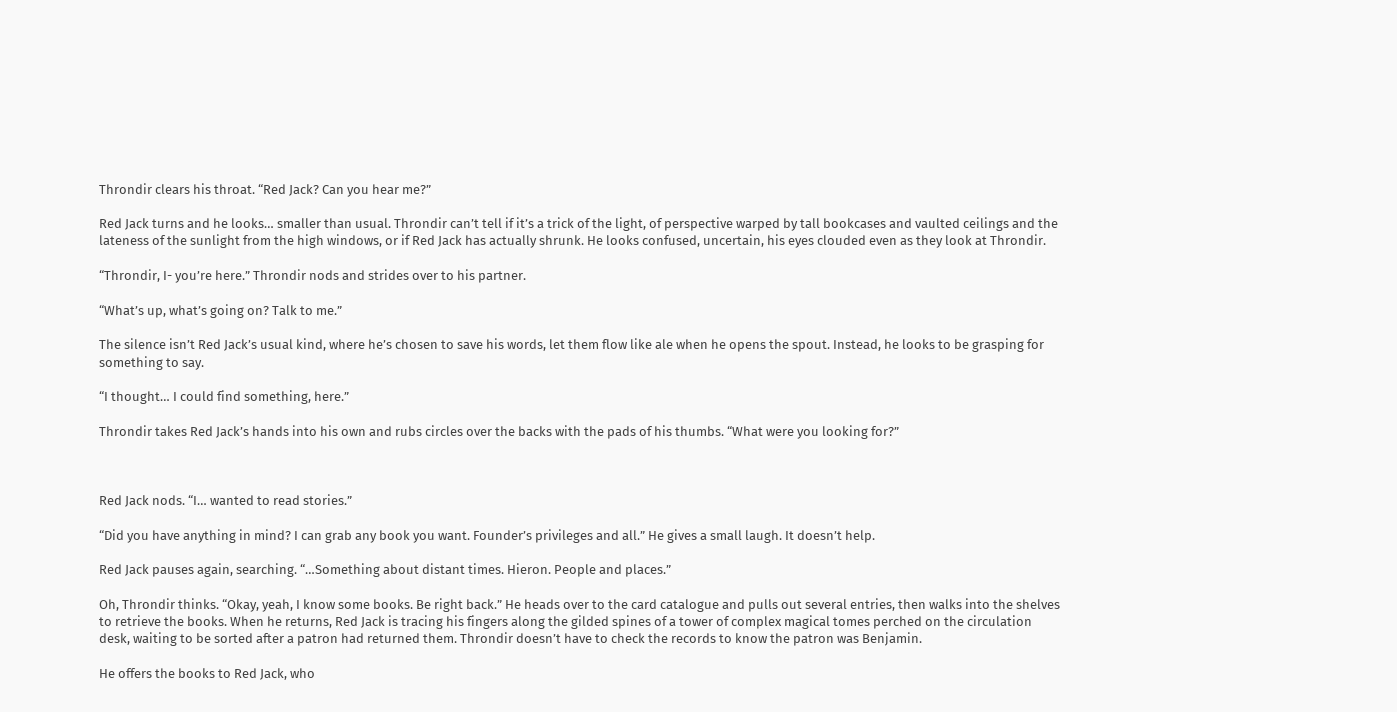Throndir clears his throat. “Red Jack? Can you hear me?”

Red Jack turns and he looks… smaller than usual. Throndir can’t tell if it’s a trick of the light, of perspective warped by tall bookcases and vaulted ceilings and the lateness of the sunlight from the high windows, or if Red Jack has actually shrunk. He looks confused, uncertain, his eyes clouded even as they look at Throndir.

“Throndir, I- you’re here.” Throndir nods and strides over to his partner.

“What’s up, what’s going on? Talk to me.”

The silence isn’t Red Jack’s usual kind, where he’s chosen to save his words, let them flow like ale when he opens the spout. Instead, he looks to be grasping for something to say.

“I thought… I could find something, here.”

Throndir takes Red Jack’s hands into his own and rubs circles over the backs with the pads of his thumbs. “What were you looking for?”



Red Jack nods. “I… wanted to read stories.”

“Did you have anything in mind? I can grab any book you want. Founder’s privileges and all.” He gives a small laugh. It doesn’t help.

Red Jack pauses again, searching. “…Something about distant times. Hieron. People and places.”

Oh, Throndir thinks. “Okay, yeah, I know some books. Be right back.” He heads over to the card catalogue and pulls out several entries, then walks into the shelves to retrieve the books. When he returns, Red Jack is tracing his fingers along the gilded spines of a tower of complex magical tomes perched on the circulation desk, waiting to be sorted after a patron had returned them. Throndir doesn’t have to check the records to know the patron was Benjamin.

He offers the books to Red Jack, who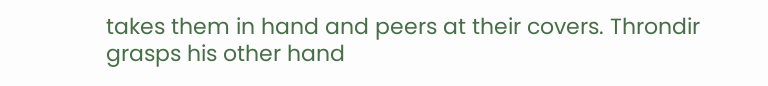takes them in hand and peers at their covers. Throndir grasps his other hand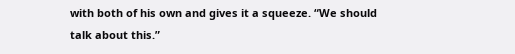with both of his own and gives it a squeeze. “We should talk about this.”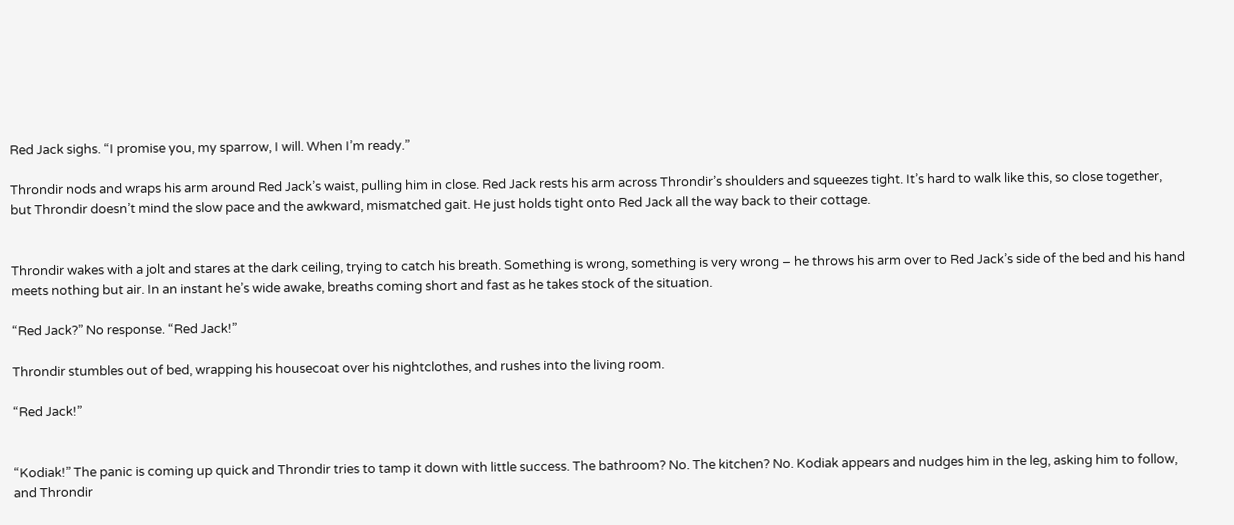Red Jack sighs. “I promise you, my sparrow, I will. When I’m ready.”

Throndir nods and wraps his arm around Red Jack’s waist, pulling him in close. Red Jack rests his arm across Throndir’s shoulders and squeezes tight. It’s hard to walk like this, so close together, but Throndir doesn’t mind the slow pace and the awkward, mismatched gait. He just holds tight onto Red Jack all the way back to their cottage.


Throndir wakes with a jolt and stares at the dark ceiling, trying to catch his breath. Something is wrong, something is very wrong – he throws his arm over to Red Jack’s side of the bed and his hand meets nothing but air. In an instant he’s wide awake, breaths coming short and fast as he takes stock of the situation.

“Red Jack?” No response. “Red Jack!”

Throndir stumbles out of bed, wrapping his housecoat over his nightclothes, and rushes into the living room.

“Red Jack!”


“Kodiak!” The panic is coming up quick and Throndir tries to tamp it down with little success. The bathroom? No. The kitchen? No. Kodiak appears and nudges him in the leg, asking him to follow, and Throndir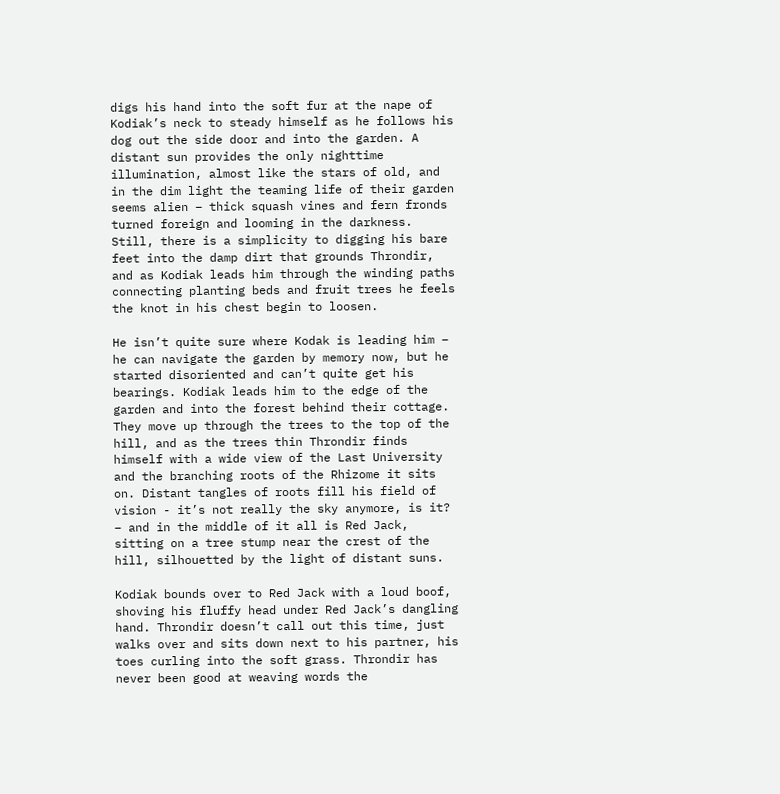digs his hand into the soft fur at the nape of Kodiak’s neck to steady himself as he follows his dog out the side door and into the garden. A distant sun provides the only nighttime illumination, almost like the stars of old, and in the dim light the teaming life of their garden seems alien – thick squash vines and fern fronds turned foreign and looming in the darkness. Still, there is a simplicity to digging his bare feet into the damp dirt that grounds Throndir, and as Kodiak leads him through the winding paths connecting planting beds and fruit trees he feels the knot in his chest begin to loosen.

He isn’t quite sure where Kodak is leading him – he can navigate the garden by memory now, but he started disoriented and can’t quite get his bearings. Kodiak leads him to the edge of the garden and into the forest behind their cottage. They move up through the trees to the top of the hill, and as the trees thin Throndir finds himself with a wide view of the Last University and the branching roots of the Rhizome it sits on. Distant tangles of roots fill his field of vision - it’s not really the sky anymore, is it? – and in the middle of it all is Red Jack, sitting on a tree stump near the crest of the hill, silhouetted by the light of distant suns.

Kodiak bounds over to Red Jack with a loud boof, shoving his fluffy head under Red Jack’s dangling hand. Throndir doesn’t call out this time, just walks over and sits down next to his partner, his toes curling into the soft grass. Throndir has never been good at weaving words the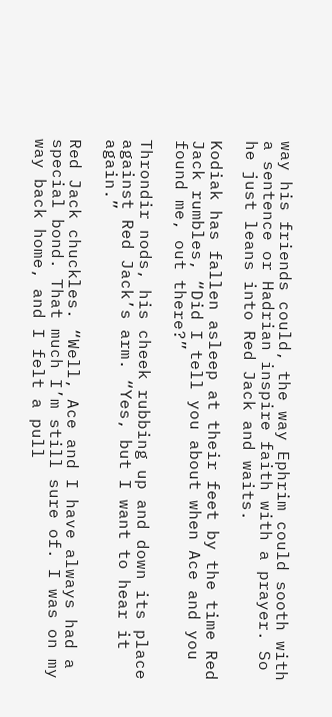way his friends could, the way Ephrim could sooth with a sentence or Hadrian inspire faith with a prayer. So he just leans into Red Jack and waits.

Kodiak has fallen asleep at their feet by the time Red Jack rumbles, “Did I tell you about when Ace and you found me, out there?”

Throndir nods, his cheek rubbing up and down its place against Red Jack’s arm. “Yes, but I want to hear it again.”

Red Jack chuckles. “Well, Ace and I have always had a special bond. That much I’m still sure of. I was on my way back home, and I felt a pull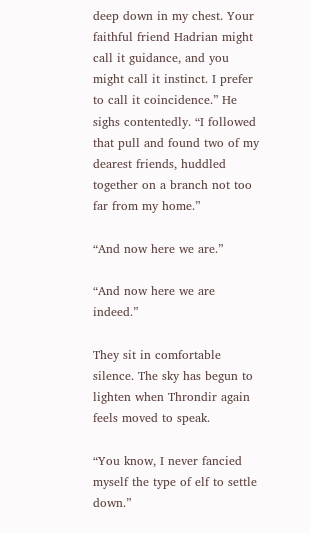deep down in my chest. Your faithful friend Hadrian might call it guidance, and you might call it instinct. I prefer to call it coincidence.” He sighs contentedly. “I followed that pull and found two of my dearest friends, huddled together on a branch not too far from my home.”

“And now here we are.”

“And now here we are indeed.”

They sit in comfortable silence. The sky has begun to lighten when Throndir again feels moved to speak.

“You know, I never fancied myself the type of elf to settle down.”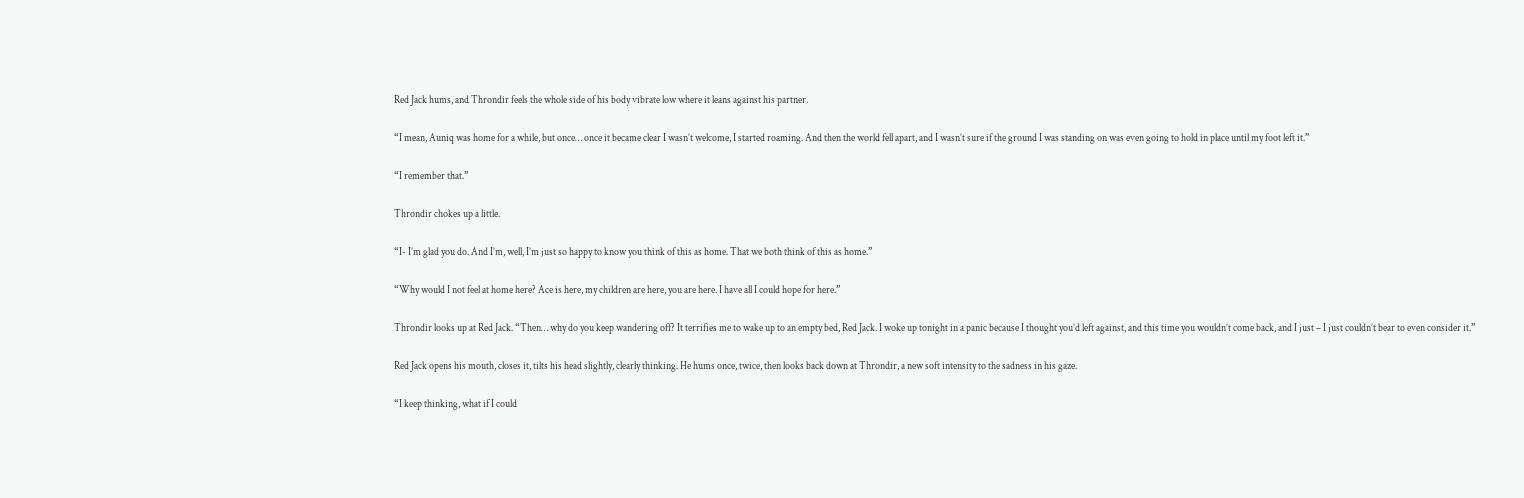Red Jack hums, and Throndir feels the whole side of his body vibrate low where it leans against his partner.

“I mean, Auniq was home for a while, but once… once it became clear I wasn’t welcome, I started roaming. And then the world fell apart, and I wasn’t sure if the ground I was standing on was even going to hold in place until my foot left it.”

“I remember that.”

Throndir chokes up a little.

“I- I’m glad you do. And I’m, well, I’m just so happy to know you think of this as home. That we both think of this as home.”

“Why would I not feel at home here? Ace is here, my children are here, you are here. I have all I could hope for here.”

Throndir looks up at Red Jack. “Then… why do you keep wandering off? It terrifies me to wake up to an empty bed, Red Jack. I woke up tonight in a panic because I thought you’d left against, and this time you wouldn’t come back, and I just – I just couldn’t bear to even consider it.”

Red Jack opens his mouth, closes it, tilts his head slightly, clearly thinking. He hums once, twice, then looks back down at Throndir, a new soft intensity to the sadness in his gaze.

“I keep thinking, what if I could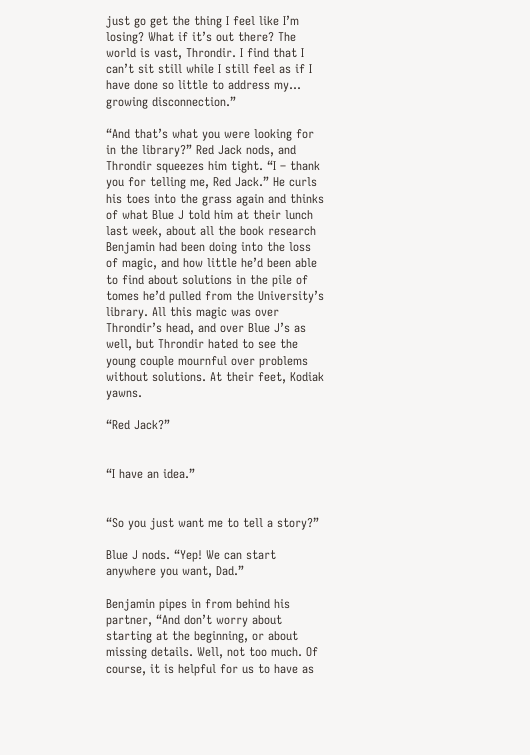just go get the thing I feel like I’m losing? What if it’s out there? The world is vast, Throndir. I find that I can’t sit still while I still feel as if I have done so little to address my… growing disconnection.”

“And that’s what you were looking for in the library?” Red Jack nods, and Throndir squeezes him tight. “I – thank you for telling me, Red Jack.” He curls his toes into the grass again and thinks of what Blue J told him at their lunch last week, about all the book research Benjamin had been doing into the loss of magic, and how little he’d been able to find about solutions in the pile of tomes he’d pulled from the University’s library. All this magic was over Throndir’s head, and over Blue J’s as well, but Throndir hated to see the young couple mournful over problems without solutions. At their feet, Kodiak yawns.

“Red Jack?”


“I have an idea.”


“So you just want me to tell a story?”

Blue J nods. “Yep! We can start anywhere you want, Dad.”

Benjamin pipes in from behind his partner, “And don’t worry about starting at the beginning, or about missing details. Well, not too much. Of course, it is helpful for us to have as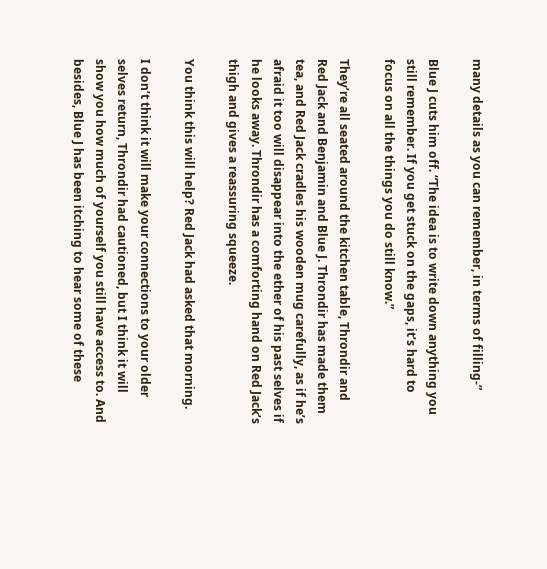many details as you can remember, in terms of filling-”

Blue J cuts him off. “The idea is to write down anything you still remember. If you get stuck on the gaps, it’s hard to focus on all the things you do still know.”

They’re all seated around the kitchen table, Throndir and Red Jack and Benjamin and Blue J. Throndir has made them tea, and Red Jack cradles his wooden mug carefully, as if he’s afraid it too will disappear into the ether of his past selves if he looks away. Throndir has a comforting hand on Red Jack’s thigh and gives a reassuring squeeze.

You think this will help? Red Jack had asked that morning.

I don’t think it will make your connections to your older selves return, Throndir had cautioned, but I think it will show you how much of yourself you still have access to. And besides, Blue J has been itching to hear some of these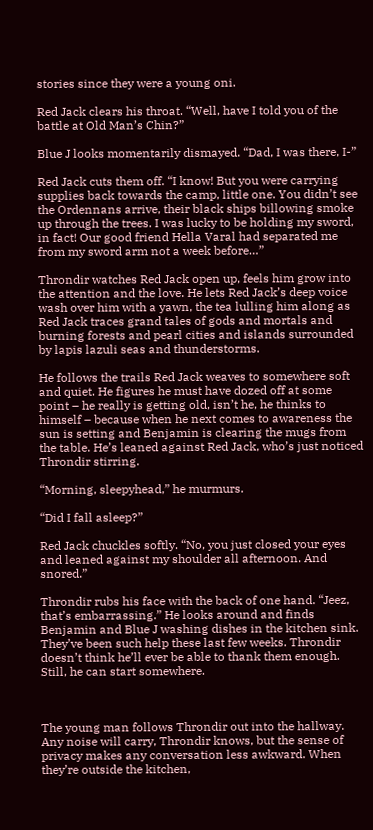stories since they were a young oni.

Red Jack clears his throat. “Well, have I told you of the battle at Old Man’s Chin?”

Blue J looks momentarily dismayed. “Dad, I was there, I-”

Red Jack cuts them off. “I know! But you were carrying supplies back towards the camp, little one. You didn’t see the Ordennans arrive, their black ships billowing smoke up through the trees. I was lucky to be holding my sword, in fact! Our good friend Hella Varal had separated me from my sword arm not a week before…”

Throndir watches Red Jack open up, feels him grow into the attention and the love. He lets Red Jack’s deep voice wash over him with a yawn, the tea lulling him along as Red Jack traces grand tales of gods and mortals and burning forests and pearl cities and islands surrounded by lapis lazuli seas and thunderstorms.

He follows the trails Red Jack weaves to somewhere soft and quiet. He figures he must have dozed off at some point – he really is getting old, isn’t he, he thinks to himself – because when he next comes to awareness the sun is setting and Benjamin is clearing the mugs from the table. He’s leaned against Red Jack, who’s just noticed Throndir stirring.

“Morning, sleepyhead,” he murmurs.

“Did I fall asleep?”

Red Jack chuckles softly. “No, you just closed your eyes and leaned against my shoulder all afternoon. And snored.”

Throndir rubs his face with the back of one hand. “Jeez, that’s embarrassing.” He looks around and finds Benjamin and Blue J washing dishes in the kitchen sink. They’ve been such help these last few weeks. Throndir doesn’t think he’ll ever be able to thank them enough. Still, he can start somewhere.



The young man follows Throndir out into the hallway. Any noise will carry, Throndir knows, but the sense of privacy makes any conversation less awkward. When they’re outside the kitchen,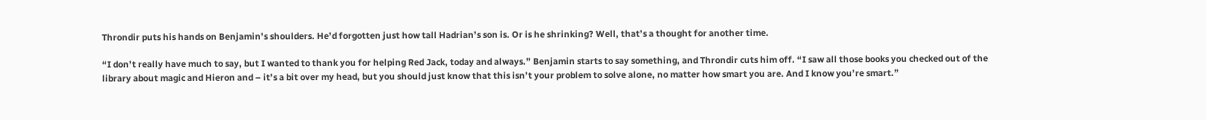Throndir puts his hands on Benjamin’s shoulders. He’d forgotten just how tall Hadrian’s son is. Or is he shrinking? Well, that’s a thought for another time.

“I don’t really have much to say, but I wanted to thank you for helping Red Jack, today and always.” Benjamin starts to say something, and Throndir cuts him off. “I saw all those books you checked out of the library about magic and Hieron and – it’s a bit over my head, but you should just know that this isn’t your problem to solve alone, no matter how smart you are. And I know you’re smart.”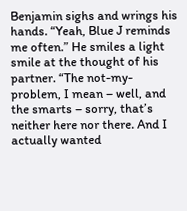Benjamin sighs and wrings his hands. “Yeah, Blue J reminds me often.” He smiles a light smile at the thought of his partner. “The not-my-problem, I mean – well, and the smarts – sorry, that’s neither here nor there. And I actually wanted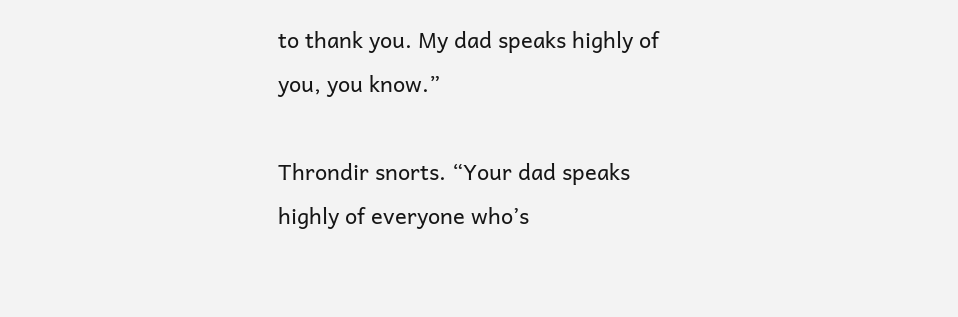to thank you. My dad speaks highly of you, you know.”

Throndir snorts. “Your dad speaks highly of everyone who’s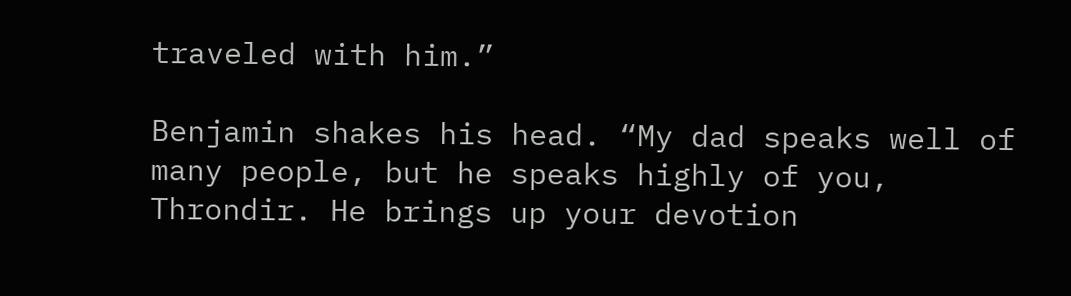traveled with him.”

Benjamin shakes his head. “My dad speaks well of many people, but he speaks highly of you, Throndir. He brings up your devotion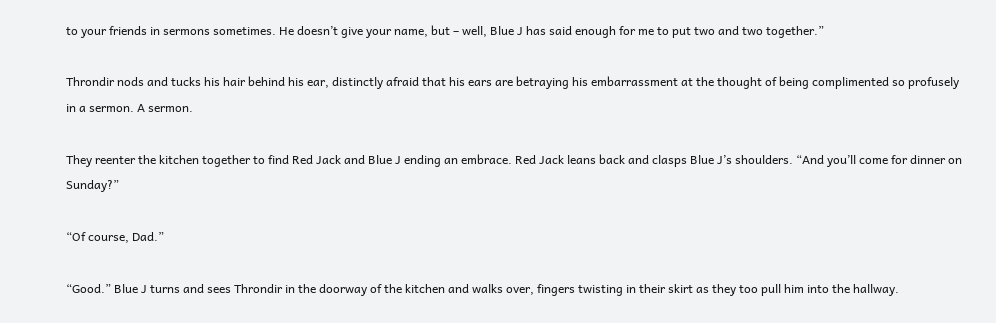to your friends in sermons sometimes. He doesn’t give your name, but – well, Blue J has said enough for me to put two and two together.”

Throndir nods and tucks his hair behind his ear, distinctly afraid that his ears are betraying his embarrassment at the thought of being complimented so profusely in a sermon. A sermon.

They reenter the kitchen together to find Red Jack and Blue J ending an embrace. Red Jack leans back and clasps Blue J’s shoulders. “And you’ll come for dinner on Sunday?”

“Of course, Dad.”

“Good.” Blue J turns and sees Throndir in the doorway of the kitchen and walks over, fingers twisting in their skirt as they too pull him into the hallway.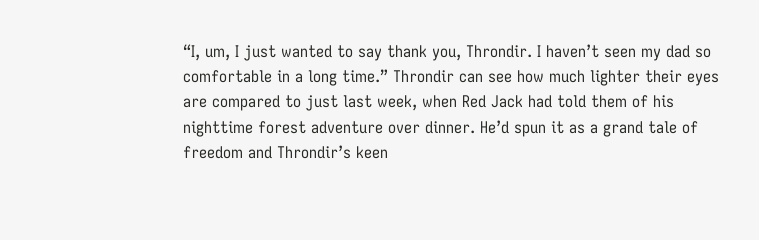“I, um, I just wanted to say thank you, Throndir. I haven’t seen my dad so comfortable in a long time.” Throndir can see how much lighter their eyes are compared to just last week, when Red Jack had told them of his nighttime forest adventure over dinner. He’d spun it as a grand tale of freedom and Throndir’s keen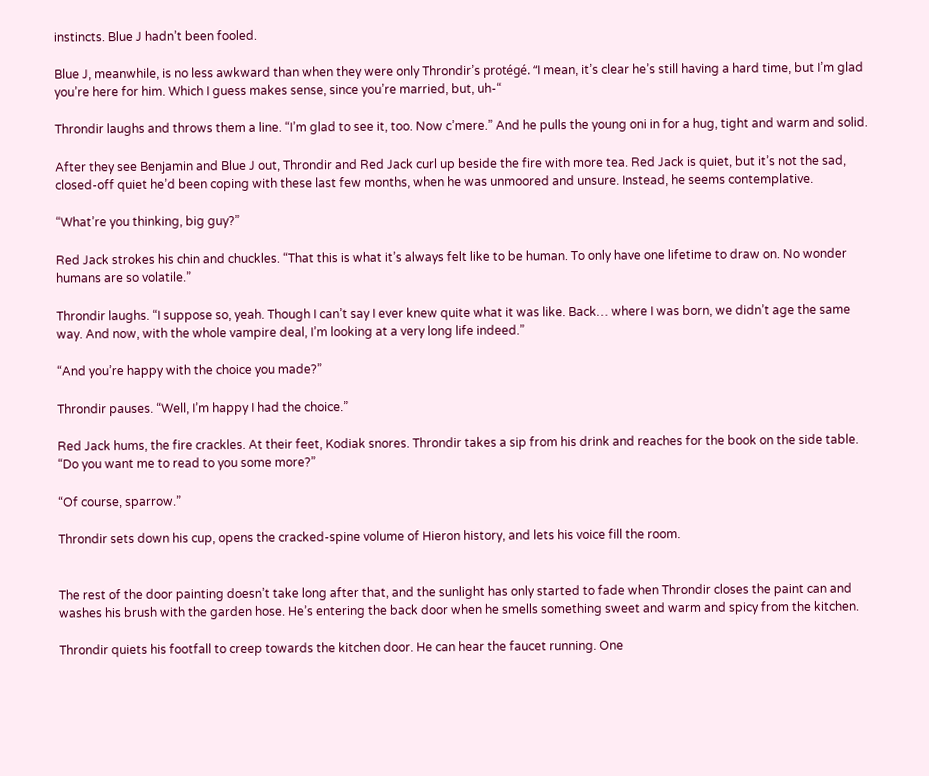instincts. Blue J hadn’t been fooled.

Blue J, meanwhile, is no less awkward than when they were only Throndir’s protégé. “I mean, it’s clear he’s still having a hard time, but I’m glad you’re here for him. Which I guess makes sense, since you’re married, but, uh-“

Throndir laughs and throws them a line. “I’m glad to see it, too. Now c’mere.” And he pulls the young oni in for a hug, tight and warm and solid.

After they see Benjamin and Blue J out, Throndir and Red Jack curl up beside the fire with more tea. Red Jack is quiet, but it’s not the sad, closed-off quiet he’d been coping with these last few months, when he was unmoored and unsure. Instead, he seems contemplative.

“What’re you thinking, big guy?”

Red Jack strokes his chin and chuckles. “That this is what it’s always felt like to be human. To only have one lifetime to draw on. No wonder humans are so volatile.”

Throndir laughs. “I suppose so, yeah. Though I can’t say I ever knew quite what it was like. Back… where I was born, we didn’t age the same way. And now, with the whole vampire deal, I’m looking at a very long life indeed.”

“And you’re happy with the choice you made?”

Throndir pauses. “Well, I’m happy I had the choice.”

Red Jack hums, the fire crackles. At their feet, Kodiak snores. Throndir takes a sip from his drink and reaches for the book on the side table. “Do you want me to read to you some more?”

“Of course, sparrow.”

Throndir sets down his cup, opens the cracked-spine volume of Hieron history, and lets his voice fill the room.


The rest of the door painting doesn’t take long after that, and the sunlight has only started to fade when Throndir closes the paint can and washes his brush with the garden hose. He’s entering the back door when he smells something sweet and warm and spicy from the kitchen.

Throndir quiets his footfall to creep towards the kitchen door. He can hear the faucet running. One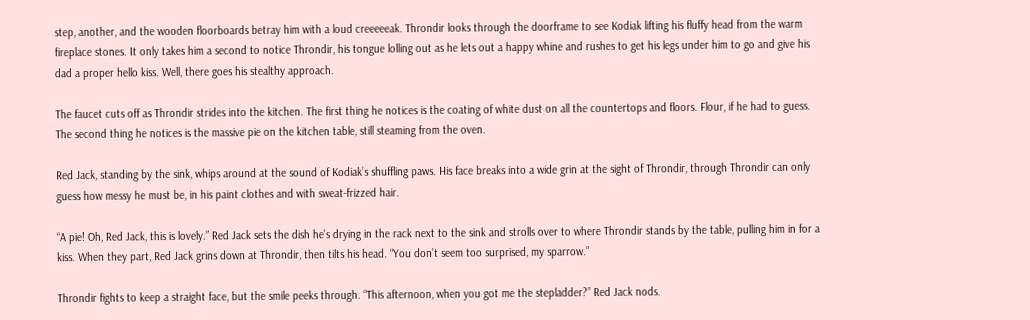step, another, and the wooden floorboards betray him with a loud creeeeeak. Throndir looks through the doorframe to see Kodiak lifting his fluffy head from the warm fireplace stones. It only takes him a second to notice Throndir, his tongue lolling out as he lets out a happy whine and rushes to get his legs under him to go and give his dad a proper hello kiss. Well, there goes his stealthy approach.

The faucet cuts off as Throndir strides into the kitchen. The first thing he notices is the coating of white dust on all the countertops and floors. Flour, if he had to guess. The second thing he notices is the massive pie on the kitchen table, still steaming from the oven.

Red Jack, standing by the sink, whips around at the sound of Kodiak’s shuffling paws. His face breaks into a wide grin at the sight of Throndir, through Throndir can only guess how messy he must be, in his paint clothes and with sweat-frizzed hair.

“A pie! Oh, Red Jack, this is lovely.” Red Jack sets the dish he’s drying in the rack next to the sink and strolls over to where Throndir stands by the table, pulling him in for a kiss. When they part, Red Jack grins down at Throndir, then tilts his head. “You don’t seem too surprised, my sparrow.”

Throndir fights to keep a straight face, but the smile peeks through. “This afternoon, when you got me the stepladder?” Red Jack nods.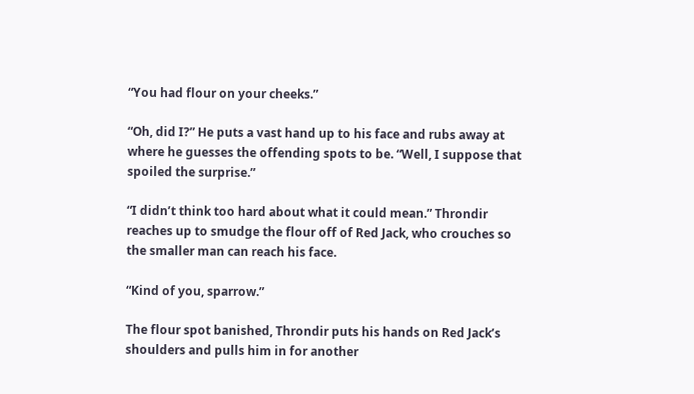“You had flour on your cheeks.”

“Oh, did I?” He puts a vast hand up to his face and rubs away at where he guesses the offending spots to be. “Well, I suppose that spoiled the surprise.”

“I didn’t think too hard about what it could mean.” Throndir reaches up to smudge the flour off of Red Jack, who crouches so the smaller man can reach his face.

“Kind of you, sparrow.”

The flour spot banished, Throndir puts his hands on Red Jack’s shoulders and pulls him in for another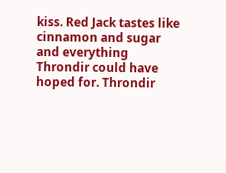kiss. Red Jack tastes like cinnamon and sugar and everything Throndir could have hoped for. Throndir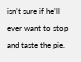isn’t sure if he’ll ever want to stop and taste the pie.